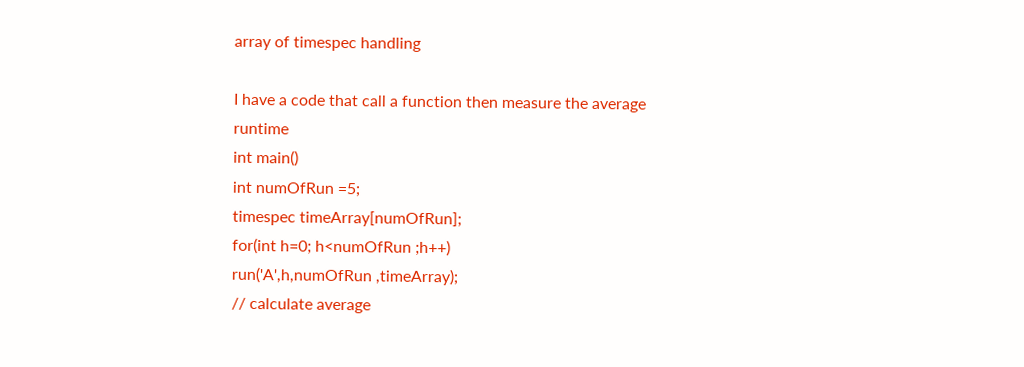array of timespec handling

I have a code that call a function then measure the average runtime
int main()
int numOfRun =5;
timespec timeArray[numOfRun];
for(int h=0; h<numOfRun ;h++)
run('A',h,numOfRun ,timeArray);
// calculate average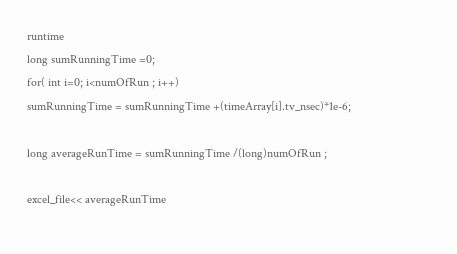runtime
long sumRunningTime =0;
for( int i=0; i<numOfRun ; i++)
sumRunningTime = sumRunningTime +(timeArray[i].tv_nsec)*1e-6;

long averageRunTime = sumRunningTime /(long)numOfRun ;

excel_file<< averageRunTime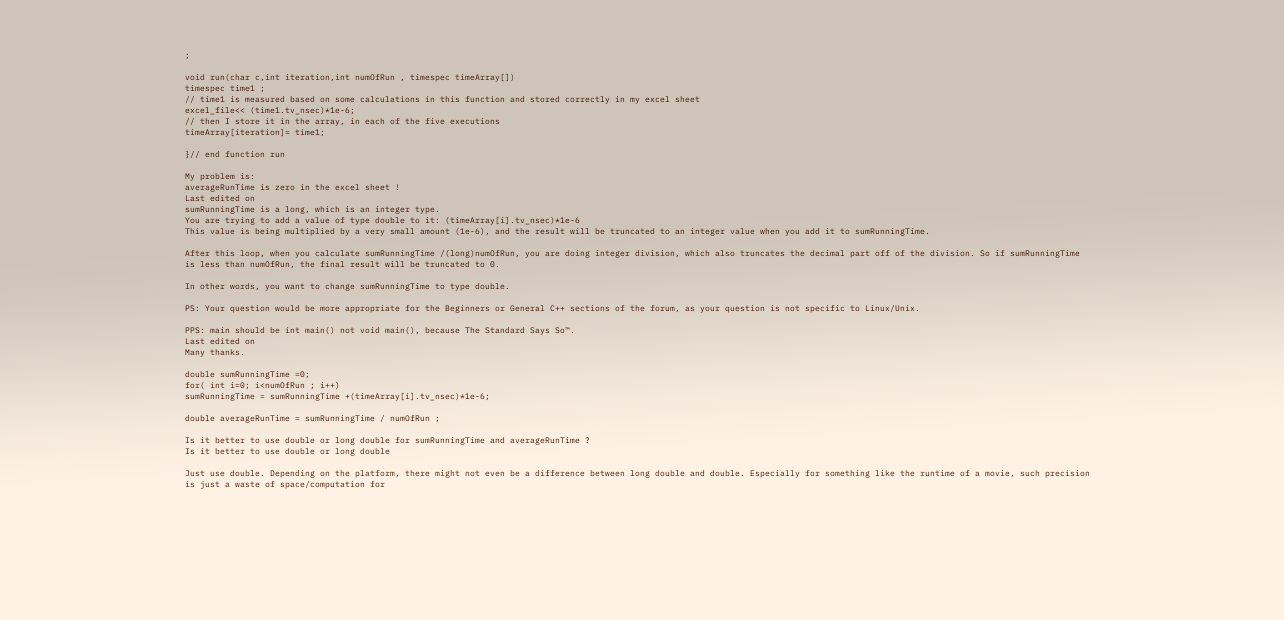;

void run(char c,int iteration,int numOfRun , timespec timeArray[])
timespec time1 ;
// time1 is measured based on some calculations in this function and stored correctly in my excel sheet
excel_file<< (time1.tv_nsec)*1e-6;
// then I store it in the array, in each of the five executions
timeArray[iteration]= time1;

}// end function run

My problem is:
averageRunTime is zero in the excel sheet !
Last edited on
sumRunningTime is a long, which is an integer type.
You are trying to add a value of type double to it: (timeArray[i].tv_nsec)*1e-6
This value is being multiplied by a very small amount (1e-6), and the result will be truncated to an integer value when you add it to sumRunningTime.

After this loop, when you calculate sumRunningTime /(long)numOfRun, you are doing integer division, which also truncates the decimal part off of the division. So if sumRunningTime is less than numOfRun, the final result will be truncated to 0.

In other words, you want to change sumRunningTime to type double.

PS: Your question would be more appropriate for the Beginners or General C++ sections of the forum, as your question is not specific to Linux/Unix.

PPS: main should be int main() not void main(), because The Standard Says So™.
Last edited on
Many thanks.

double sumRunningTime =0;
for( int i=0; i<numOfRun ; i++)
sumRunningTime = sumRunningTime +(timeArray[i].tv_nsec)*1e-6;

double averageRunTime = sumRunningTime / numOfRun ;

Is it better to use double or long double for sumRunningTime and averageRunTime ?
Is it better to use double or long double

Just use double. Depending on the platform, there might not even be a difference between long double and double. Especially for something like the runtime of a movie, such precision is just a waste of space/computation for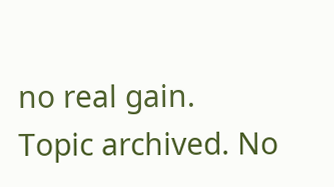no real gain.
Topic archived. No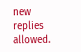new replies allowed.